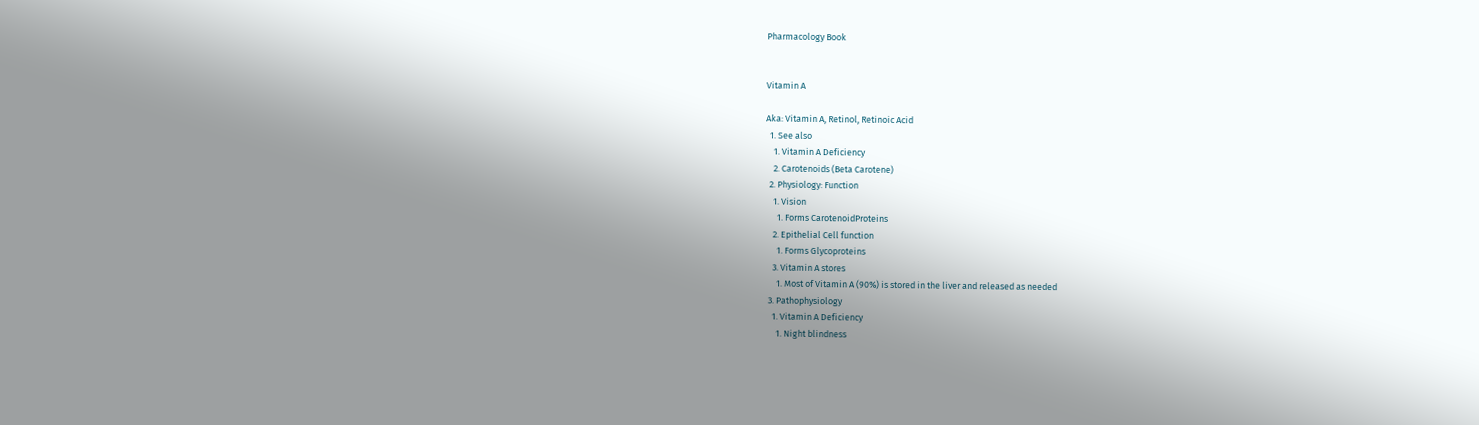Pharmacology Book


Vitamin A

Aka: Vitamin A, Retinol, Retinoic Acid
  1. See also
    1. Vitamin A Deficiency
    2. Carotenoids (Beta Carotene)
  2. Physiology: Function
    1. Vision
      1. Forms CarotenoidProteins
    2. Epithelial Cell function
      1. Forms Glycoproteins
    3. Vitamin A stores
      1. Most of Vitamin A (90%) is stored in the liver and released as needed
  3. Pathophysiology
    1. Vitamin A Deficiency
      1. Night blindness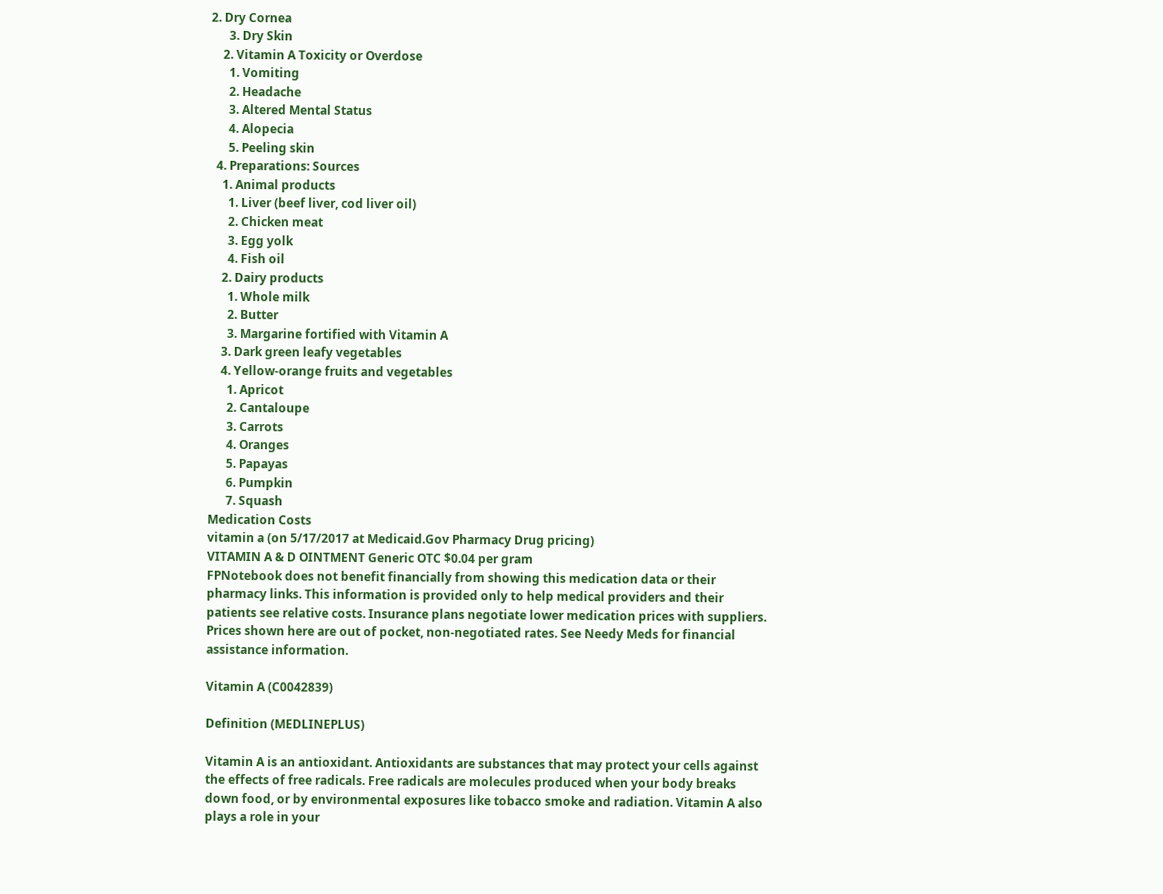2. Dry Cornea
      3. Dry Skin
    2. Vitamin A Toxicity or Overdose
      1. Vomiting
      2. Headache
      3. Altered Mental Status
      4. Alopecia
      5. Peeling skin
  4. Preparations: Sources
    1. Animal products
      1. Liver (beef liver, cod liver oil)
      2. Chicken meat
      3. Egg yolk
      4. Fish oil
    2. Dairy products
      1. Whole milk
      2. Butter
      3. Margarine fortified with Vitamin A
    3. Dark green leafy vegetables
    4. Yellow-orange fruits and vegetables
      1. Apricot
      2. Cantaloupe
      3. Carrots
      4. Oranges
      5. Papayas
      6. Pumpkin
      7. Squash
Medication Costs
vitamin a (on 5/17/2017 at Medicaid.Gov Pharmacy Drug pricing)
VITAMIN A & D OINTMENT Generic OTC $0.04 per gram
FPNotebook does not benefit financially from showing this medication data or their pharmacy links. This information is provided only to help medical providers and their patients see relative costs. Insurance plans negotiate lower medication prices with suppliers. Prices shown here are out of pocket, non-negotiated rates. See Needy Meds for financial assistance information.

Vitamin A (C0042839)

Definition (MEDLINEPLUS)

Vitamin A is an antioxidant. Antioxidants are substances that may protect your cells against the effects of free radicals. Free radicals are molecules produced when your body breaks down food, or by environmental exposures like tobacco smoke and radiation. Vitamin A also plays a role in your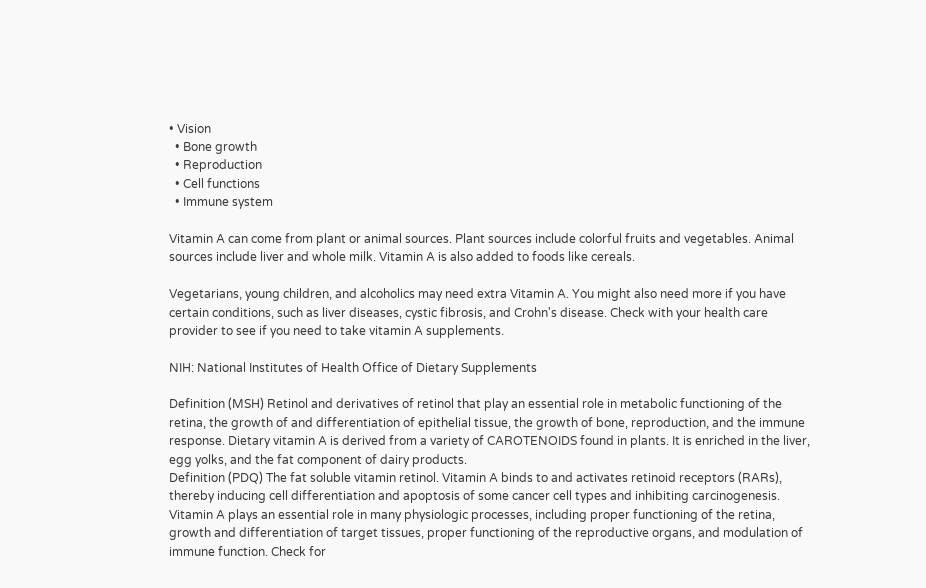• Vision
  • Bone growth
  • Reproduction
  • Cell functions
  • Immune system

Vitamin A can come from plant or animal sources. Plant sources include colorful fruits and vegetables. Animal sources include liver and whole milk. Vitamin A is also added to foods like cereals.

Vegetarians, young children, and alcoholics may need extra Vitamin A. You might also need more if you have certain conditions, such as liver diseases, cystic fibrosis, and Crohn's disease. Check with your health care provider to see if you need to take vitamin A supplements.

NIH: National Institutes of Health Office of Dietary Supplements

Definition (MSH) Retinol and derivatives of retinol that play an essential role in metabolic functioning of the retina, the growth of and differentiation of epithelial tissue, the growth of bone, reproduction, and the immune response. Dietary vitamin A is derived from a variety of CAROTENOIDS found in plants. It is enriched in the liver, egg yolks, and the fat component of dairy products.
Definition (PDQ) The fat soluble vitamin retinol. Vitamin A binds to and activates retinoid receptors (RARs), thereby inducing cell differentiation and apoptosis of some cancer cell types and inhibiting carcinogenesis. Vitamin A plays an essential role in many physiologic processes, including proper functioning of the retina, growth and differentiation of target tissues, proper functioning of the reproductive organs, and modulation of immune function. Check for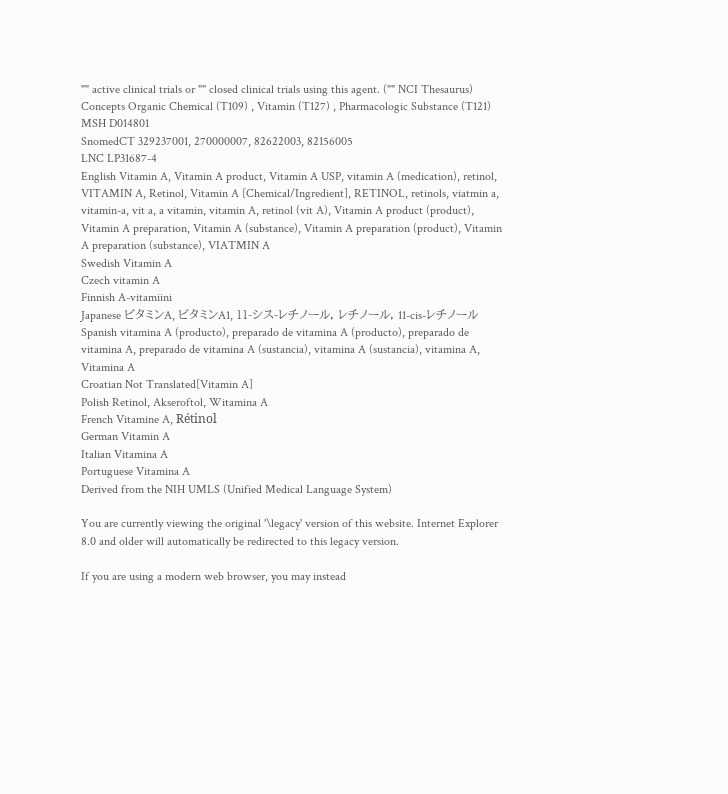"" active clinical trials or "" closed clinical trials using this agent. ("" NCI Thesaurus)
Concepts Organic Chemical (T109) , Vitamin (T127) , Pharmacologic Substance (T121)
MSH D014801
SnomedCT 329237001, 270000007, 82622003, 82156005
LNC LP31687-4
English Vitamin A, Vitamin A product, Vitamin A USP, vitamin A (medication), retinol, VITAMIN A, Retinol, Vitamin A [Chemical/Ingredient], RETINOL, retinols, viatmin a, vitamin-a, vit a, a vitamin, vitamin A, retinol (vit A), Vitamin A product (product), Vitamin A preparation, Vitamin A (substance), Vitamin A preparation (product), Vitamin A preparation (substance), VIATMIN A
Swedish Vitamin A
Czech vitamin A
Finnish A-vitamiini
Japanese ビタミンA, ビタミンA1, 11-シス-レチノール, レチノール, 11-cis-レチノール
Spanish vitamina A (producto), preparado de vitamina A (producto), preparado de vitamina A, preparado de vitamina A (sustancia), vitamina A (sustancia), vitamina A, Vitamina A
Croatian Not Translated[Vitamin A]
Polish Retinol, Akseroftol, Witamina A
French Vitamine A, Rétinol
German Vitamin A
Italian Vitamina A
Portuguese Vitamina A
Derived from the NIH UMLS (Unified Medical Language System)

You are currently viewing the original '\legacy' version of this website. Internet Explorer 8.0 and older will automatically be redirected to this legacy version.

If you are using a modern web browser, you may instead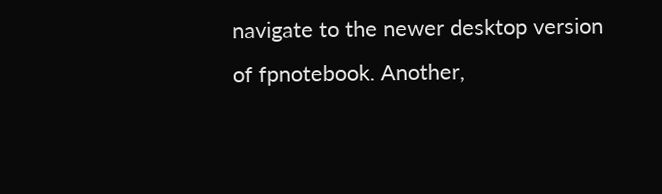navigate to the newer desktop version of fpnotebook. Another,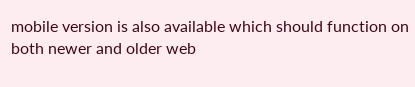mobile version is also available which should function on both newer and older web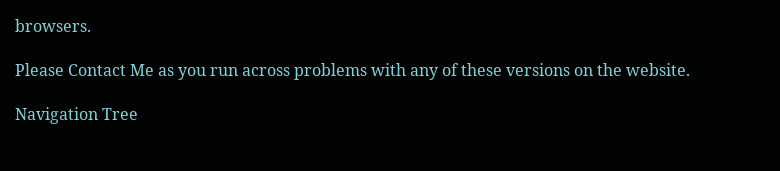browsers.

Please Contact Me as you run across problems with any of these versions on the website.

Navigation Tree